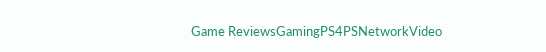Game ReviewsGamingPS4PSNetworkVideo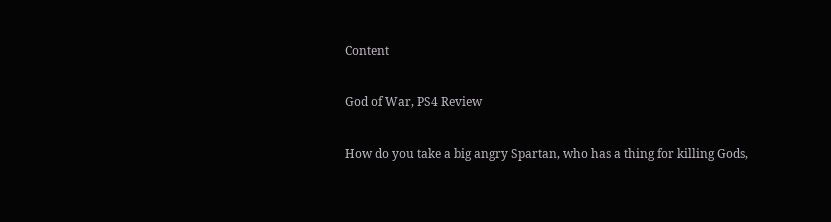Content

God of War, PS4 Review

How do you take a big angry Spartan, who has a thing for killing Gods,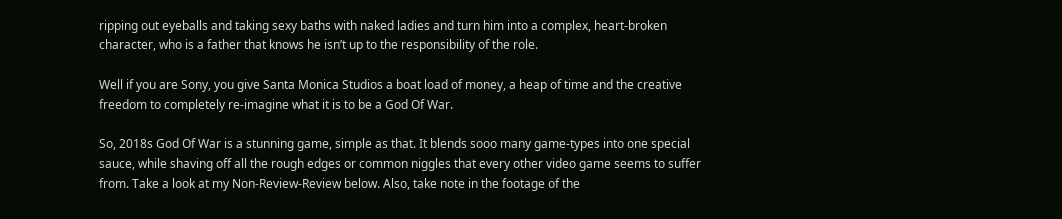ripping out eyeballs and taking sexy baths with naked ladies and turn him into a complex, heart-broken character, who is a father that knows he isn’t up to the responsibility of the role.

Well if you are Sony, you give Santa Monica Studios a boat load of money, a heap of time and the creative freedom to completely re-imagine what it is to be a God Of War.

So, 2018s God Of War is a stunning game, simple as that. It blends sooo many game-types into one special sauce, while shaving off all the rough edges or common niggles that every other video game seems to suffer from. Take a look at my Non-Review-Review below. Also, take note in the footage of the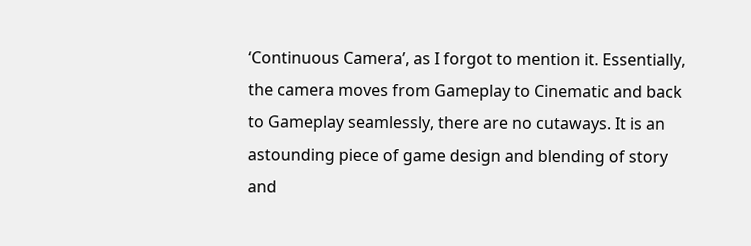‘Continuous Camera’, as I forgot to mention it. Essentially, the camera moves from Gameplay to Cinematic and back to Gameplay seamlessly, there are no cutaways. It is an astounding piece of game design and blending of story and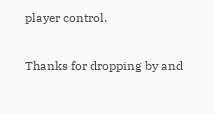player control.

Thanks for dropping by and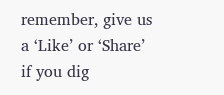remember, give us a ‘Like’ or ‘Share’ if you dig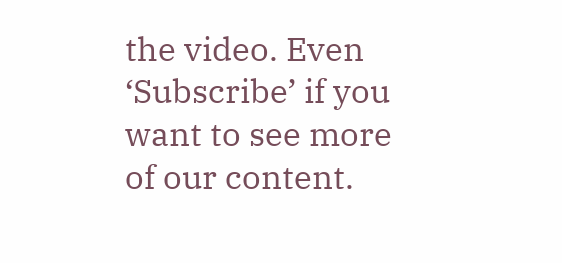the video. Even ‘Subscribe’ if you want to see more of our content.